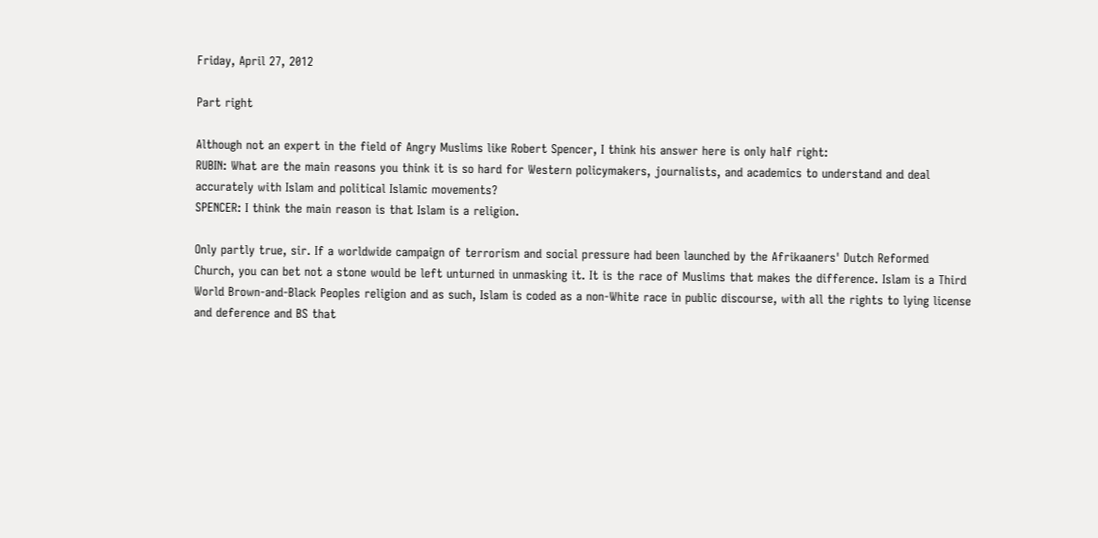Friday, April 27, 2012

Part right

Although not an expert in the field of Angry Muslims like Robert Spencer, I think his answer here is only half right:
RUBIN: What are the main reasons you think it is so hard for Western policymakers, journalists, and academics to understand and deal accurately with Islam and political Islamic movements?
SPENCER: I think the main reason is that Islam is a religion.

Only partly true, sir. If a worldwide campaign of terrorism and social pressure had been launched by the Afrikaaners' Dutch Reformed Church, you can bet not a stone would be left unturned in unmasking it. It is the race of Muslims that makes the difference. Islam is a Third World Brown-and-Black Peoples religion and as such, Islam is coded as a non-White race in public discourse, with all the rights to lying license and deference and BS that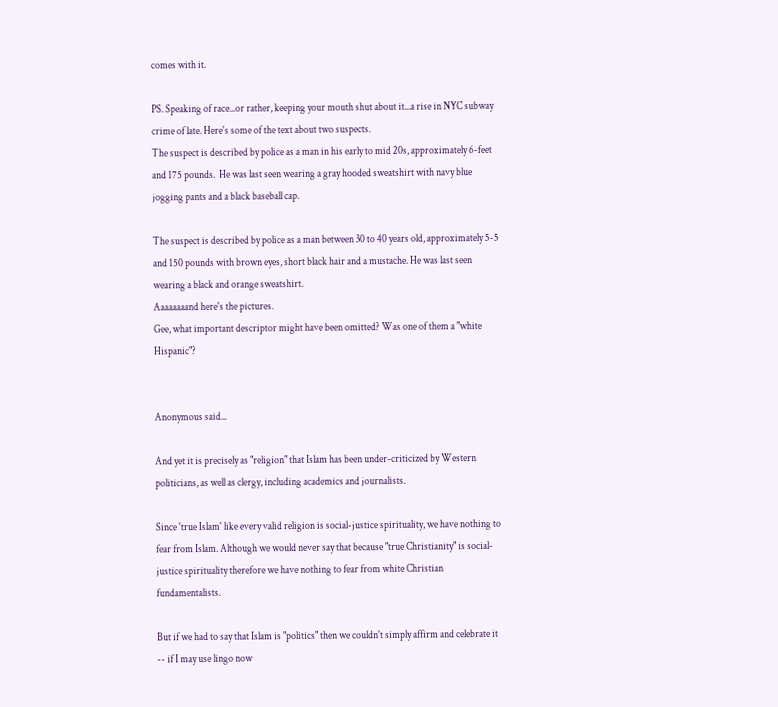comes with it.

PS. Speaking of race...or rather, keeping your mouth shut about it...a rise in NYC subway crime of late. Here's some of the text about two suspects.
The suspect is described by police as a man in his early to mid 20s, approximately 6-feet and 175 pounds.  He was last seen wearing a gray hooded sweatshirt with navy blue jogging pants and a black baseball cap.

The suspect is described by police as a man between 30 to 40 years old, approximately 5-5 and 150 pounds with brown eyes, short black hair and a mustache. He was last seen wearing a black and orange sweatshirt.
Aaaaaaaand here's the pictures.
Gee, what important descriptor might have been omitted? Was one of them a "white Hispanic"?


Anonymous said...

And yet it is precisely as "religion" that Islam has been under-criticized by Western politicians, as well as clergy, including academics and journalists.

Since 'true Islam' like every valid religion is social-justice spirituality, we have nothing to fear from Islam. Although we would never say that because "true Christianity" is social-justice spirituality therefore we have nothing to fear from white Christian fundamentalists.

But if we had to say that Islam is "politics" then we couldn't simply affirm and celebrate it -- if I may use lingo now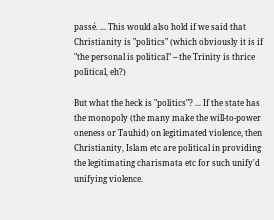passé. ... This would also hold if we said that Christianity is "politics" (which obviously it is if "the personal is political" -- the Trinity is thrice political, eh?)

But what the heck is "politics"? ... If the state has the monopoly (the many make the will-to-power oneness or Tauhid) on legitimated violence, then Christianity, Islam etc are political in providing the legitimating charismata etc for such unify'd unifying violence.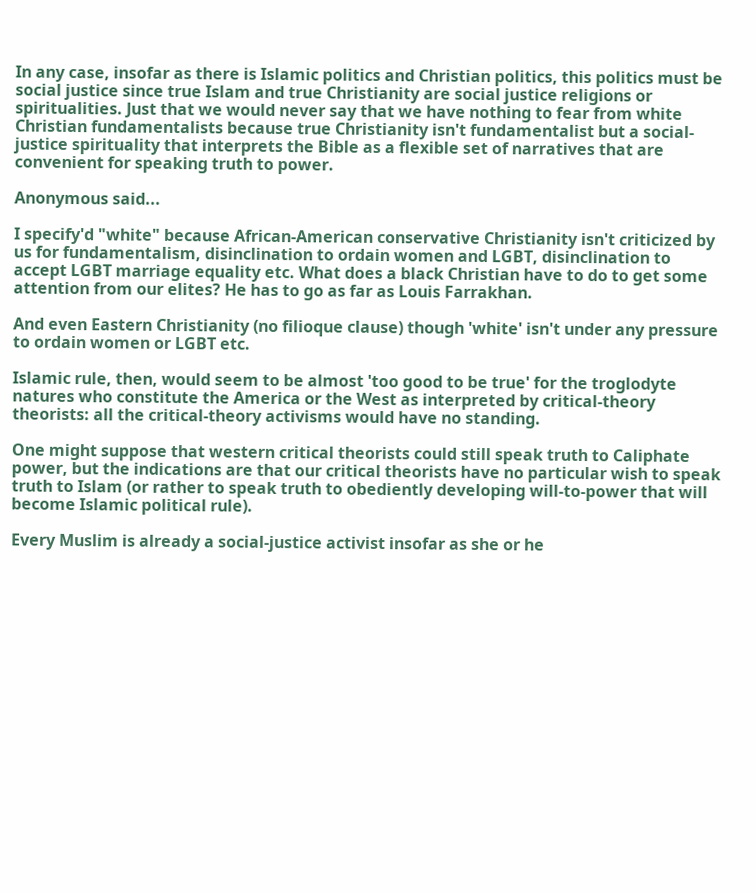In any case, insofar as there is Islamic politics and Christian politics, this politics must be social justice since true Islam and true Christianity are social justice religions or spiritualities. Just that we would never say that we have nothing to fear from white Christian fundamentalists because true Christianity isn't fundamentalist but a social-justice spirituality that interprets the Bible as a flexible set of narratives that are convenient for speaking truth to power.

Anonymous said...

I specify'd "white" because African-American conservative Christianity isn't criticized by us for fundamentalism, disinclination to ordain women and LGBT, disinclination to accept LGBT marriage equality etc. What does a black Christian have to do to get some attention from our elites? He has to go as far as Louis Farrakhan.

And even Eastern Christianity (no filioque clause) though 'white' isn't under any pressure to ordain women or LGBT etc.

Islamic rule, then, would seem to be almost 'too good to be true' for the troglodyte natures who constitute the America or the West as interpreted by critical-theory theorists: all the critical-theory activisms would have no standing.

One might suppose that western critical theorists could still speak truth to Caliphate power, but the indications are that our critical theorists have no particular wish to speak truth to Islam (or rather to speak truth to obediently developing will-to-power that will become Islamic political rule).

Every Muslim is already a social-justice activist insofar as she or he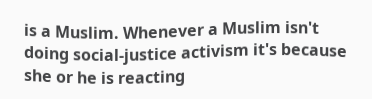is a Muslim. Whenever a Muslim isn't doing social-justice activism it's because she or he is reacting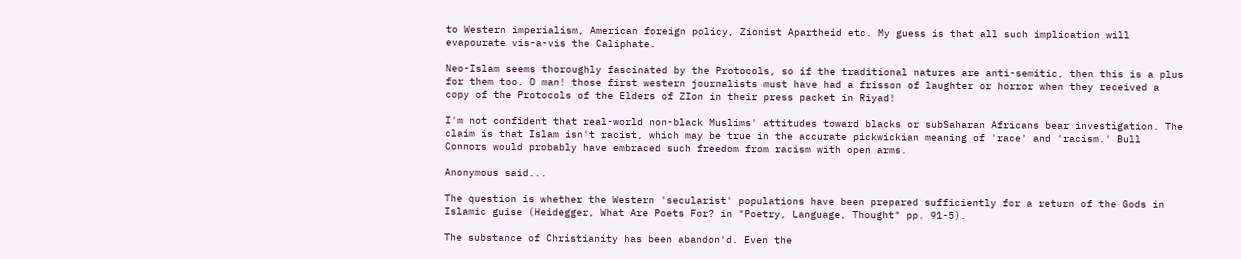to Western imperialism, American foreign policy, Zionist Apartheid etc. My guess is that all such implication will evapourate vis-a-vis the Caliphate.

Neo-Islam seems thoroughly fascinated by the Protocols, so if the traditional natures are anti-semitic, then this is a plus for them too. O man! those first western journalists must have had a frisson of laughter or horror when they received a copy of the Protocols of the Elders of ZIon in their press packet in Riyad!

I'm not confident that real-world non-black Muslims' attitudes toward blacks or subSaharan Africans bear investigation. The claim is that Islam isn't racist, which may be true in the accurate pickwickian meaning of 'race' and 'racism.' Bull Connors would probably have embraced such freedom from racism with open arms.

Anonymous said...

The question is whether the Western 'secularist' populations have been prepared sufficiently for a return of the Gods in Islamic guise (Heidegger, What Are Poets For? in "Poetry, Language, Thought" pp. 91-5).

The substance of Christianity has been abandon'd. Even the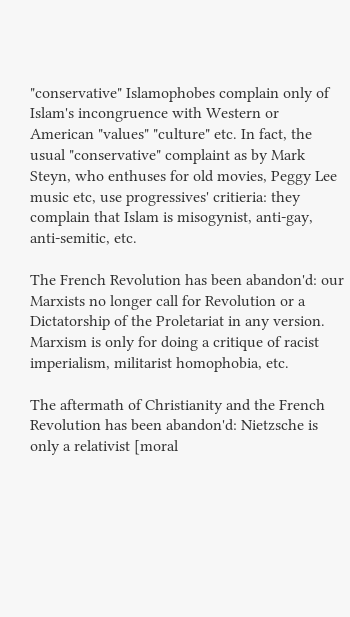"conservative" Islamophobes complain only of Islam's incongruence with Western or American "values" "culture" etc. In fact, the usual "conservative" complaint as by Mark Steyn, who enthuses for old movies, Peggy Lee music etc, use progressives' critieria: they complain that Islam is misogynist, anti-gay, anti-semitic, etc.

The French Revolution has been abandon'd: our Marxists no longer call for Revolution or a Dictatorship of the Proletariat in any version. Marxism is only for doing a critique of racist imperialism, militarist homophobia, etc.

The aftermath of Christianity and the French Revolution has been abandon'd: Nietzsche is only a relativist [moral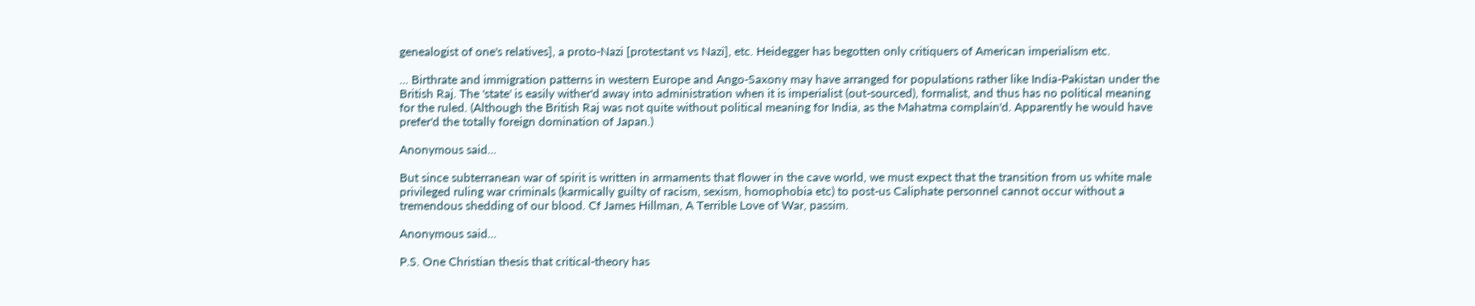genealogist of one's relatives], a proto-Nazi [protestant vs Nazi], etc. Heidegger has begotten only critiquers of American imperialism etc.

... Birthrate and immigration patterns in western Europe and Ango-Saxony may have arranged for populations rather like India-Pakistan under the British Raj. The 'state' is easily wither'd away into administration when it is imperialist (out-sourced), formalist, and thus has no political meaning for the ruled. (Although the British Raj was not quite without political meaning for India, as the Mahatma complain'd. Apparently he would have prefer'd the totally foreign domination of Japan.)

Anonymous said...

But since subterranean war of spirit is written in armaments that flower in the cave world, we must expect that the transition from us white male privileged ruling war criminals (karmically guilty of racism, sexism, homophobia etc) to post-us Caliphate personnel cannot occur without a tremendous shedding of our blood. Cf James Hillman, A Terrible Love of War, passim.

Anonymous said...

P.S. One Christian thesis that critical-theory has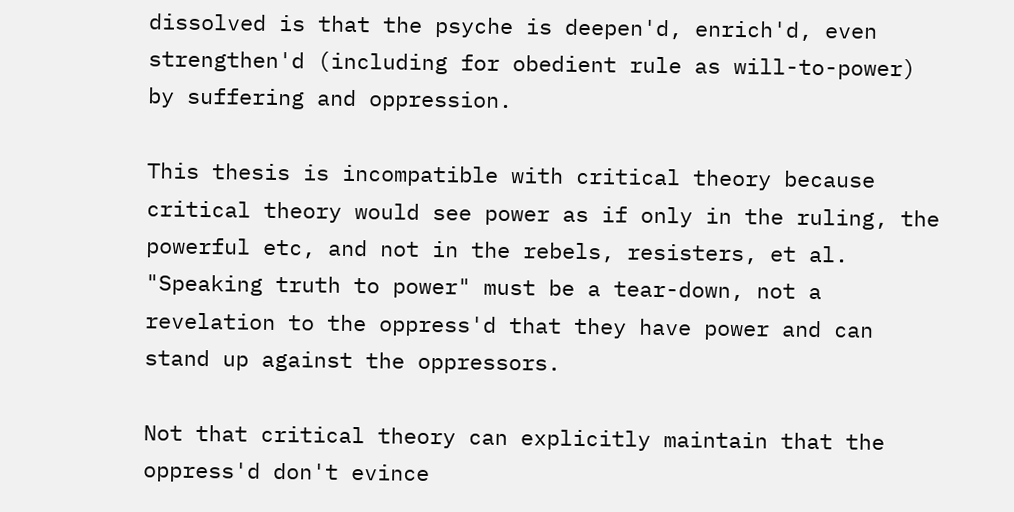dissolved is that the psyche is deepen'd, enrich'd, even strengthen'd (including for obedient rule as will-to-power) by suffering and oppression.

This thesis is incompatible with critical theory because critical theory would see power as if only in the ruling, the powerful etc, and not in the rebels, resisters, et al. "Speaking truth to power" must be a tear-down, not a revelation to the oppress'd that they have power and can stand up against the oppressors.

Not that critical theory can explicitly maintain that the oppress'd don't evince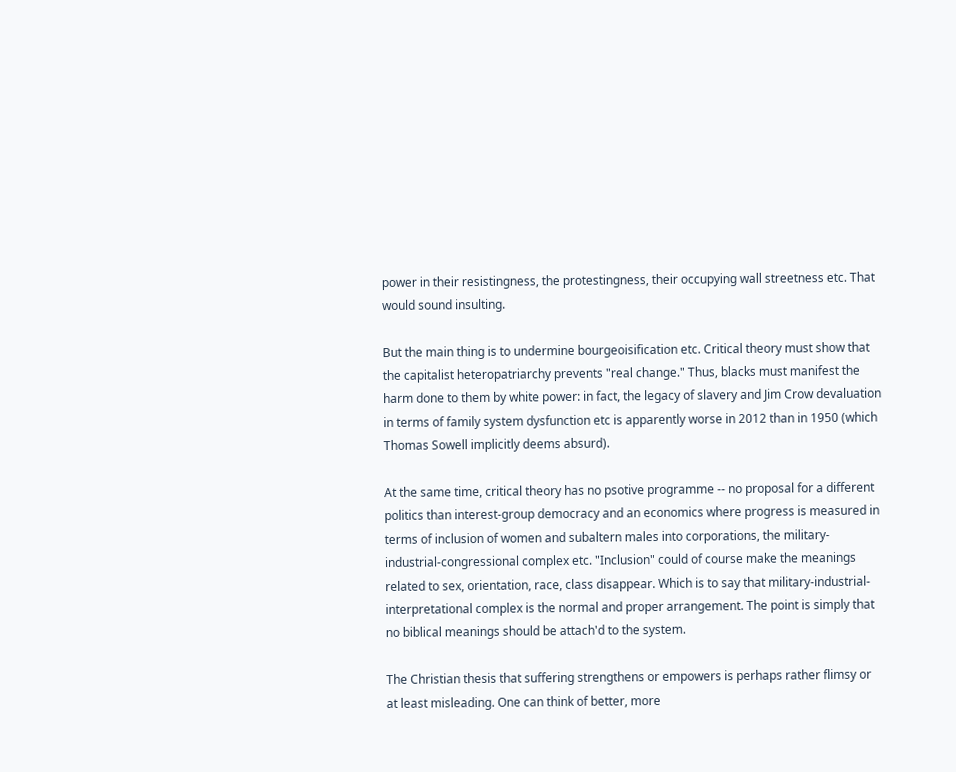power in their resistingness, the protestingness, their occupying wall streetness etc. That would sound insulting.

But the main thing is to undermine bourgeoisification etc. Critical theory must show that the capitalist heteropatriarchy prevents "real change." Thus, blacks must manifest the harm done to them by white power: in fact, the legacy of slavery and Jim Crow devaluation in terms of family system dysfunction etc is apparently worse in 2012 than in 1950 (which Thomas Sowell implicitly deems absurd).

At the same time, critical theory has no psotive programme -- no proposal for a different politics than interest-group democracy and an economics where progress is measured in terms of inclusion of women and subaltern males into corporations, the military-industrial-congressional complex etc. "Inclusion" could of course make the meanings related to sex, orientation, race, class disappear. Which is to say that military-industrial-interpretational complex is the normal and proper arrangement. The point is simply that no biblical meanings should be attach'd to the system.

The Christian thesis that suffering strengthens or empowers is perhaps rather flimsy or at least misleading. One can think of better, more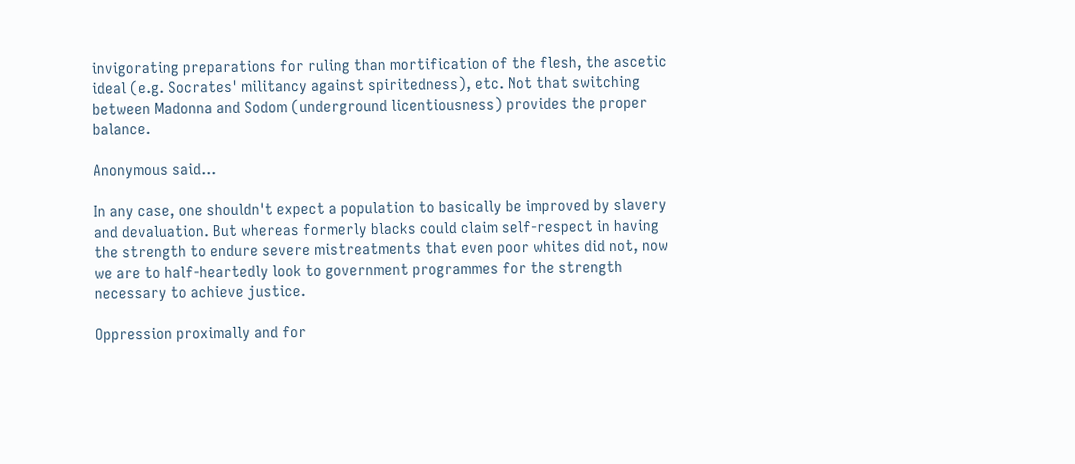invigorating preparations for ruling than mortification of the flesh, the ascetic ideal (e.g. Socrates' militancy against spiritedness), etc. Not that switching between Madonna and Sodom (underground licentiousness) provides the proper balance.

Anonymous said...

In any case, one shouldn't expect a population to basically be improved by slavery and devaluation. But whereas formerly blacks could claim self-respect in having the strength to endure severe mistreatments that even poor whites did not, now we are to half-heartedly look to government programmes for the strength necessary to achieve justice.

Oppression proximally and for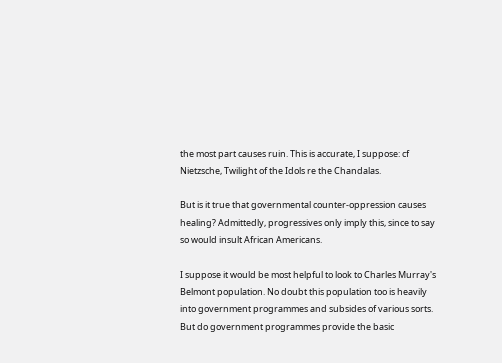the most part causes ruin. This is accurate, I suppose: cf Nietzsche, Twilight of the Idols re the Chandalas.

But is it true that governmental counter-oppression causes healing? Admittedly, progressives only imply this, since to say so would insult African Americans.

I suppose it would be most helpful to look to Charles Murray's Belmont population. No doubt this population too is heavily into government programmes and subsides of various sorts. But do government programmes provide the basic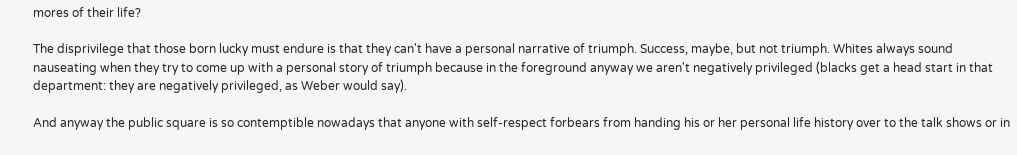mores of their life?

The disprivilege that those born lucky must endure is that they can't have a personal narrative of triumph. Success, maybe, but not triumph. Whites always sound nauseating when they try to come up with a personal story of triumph because in the foreground anyway we aren't negatively privileged (blacks get a head start in that department: they are negatively privileged, as Weber would say).

And anyway the public square is so contemptible nowadays that anyone with self-respect forbears from handing his or her personal life history over to the talk shows or in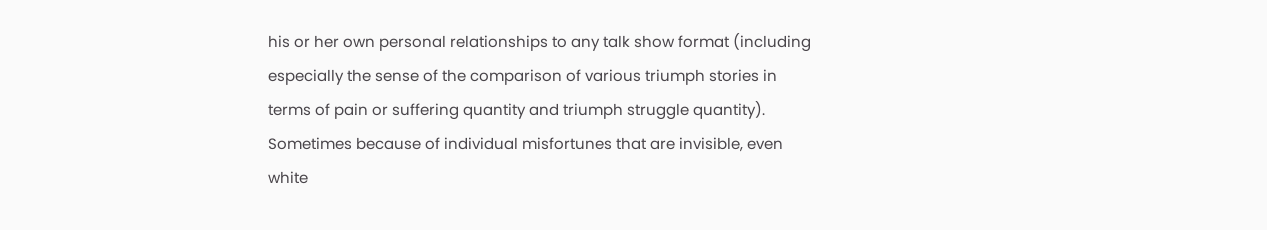his or her own personal relationships to any talk show format (including especially the sense of the comparison of various triumph stories in terms of pain or suffering quantity and triumph struggle quantity). Sometimes because of individual misfortunes that are invisible, even white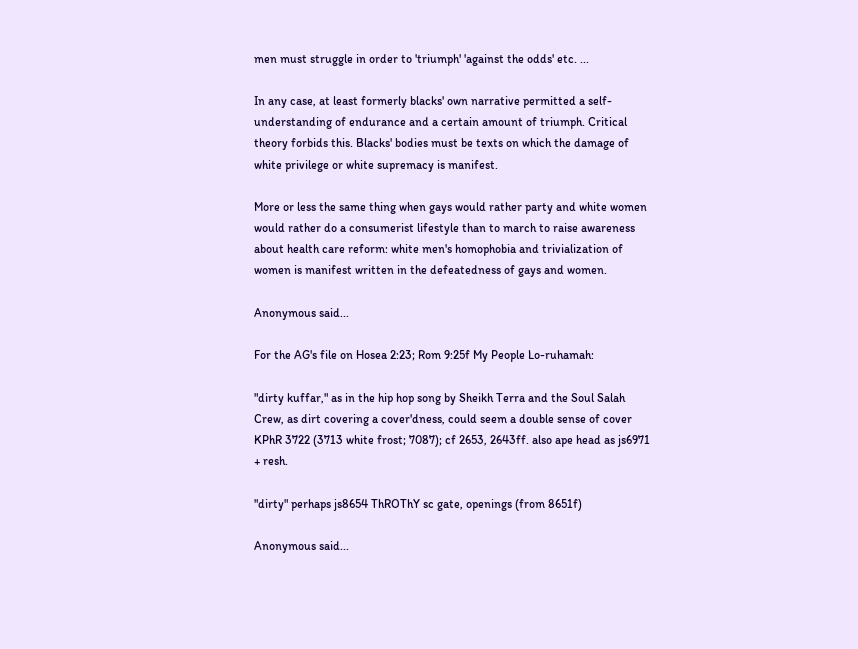men must struggle in order to 'triumph' 'against the odds' etc. ...

In any case, at least formerly blacks' own narrative permitted a self-understanding of endurance and a certain amount of triumph. Critical theory forbids this. Blacks' bodies must be texts on which the damage of white privilege or white supremacy is manifest.

More or less the same thing when gays would rather party and white women would rather do a consumerist lifestyle than to march to raise awareness about health care reform: white men's homophobia and trivialization of women is manifest written in the defeatedness of gays and women.

Anonymous said...

For the AG's file on Hosea 2:23; Rom 9:25f My People Lo-ruhamah:

"dirty kuffar," as in the hip hop song by Sheikh Terra and the Soul Salah Crew, as dirt covering a cover'dness, could seem a double sense of cover KPhR 3722 (3713 white frost; 7087); cf 2653, 2643ff. also ape head as js6971 + resh.

"dirty" perhaps js8654 ThROThY sc gate, openings (from 8651f)

Anonymous said...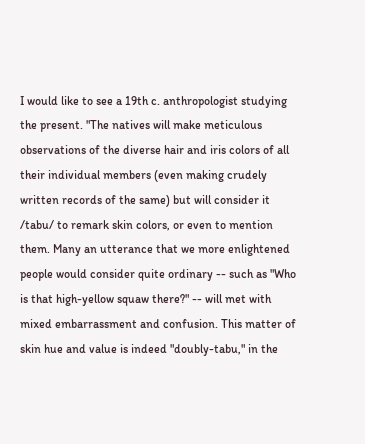I would like to see a 19th c. anthropologist studying the present. "The natives will make meticulous observations of the diverse hair and iris colors of all their individual members (even making crudely written records of the same) but will consider it /tabu/ to remark skin colors, or even to mention them. Many an utterance that we more enlightened people would consider quite ordinary -- such as "Who is that high-yellow squaw there?" -- will met with mixed embarrassment and confusion. This matter of skin hue and value is indeed "doubly-tabu," in the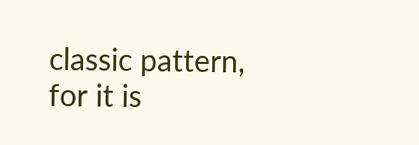classic pattern, for it is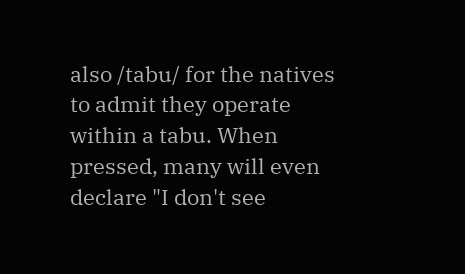also /tabu/ for the natives to admit they operate within a tabu. When pressed, many will even declare "I don't see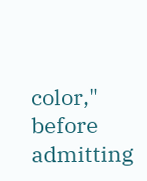color," before admitting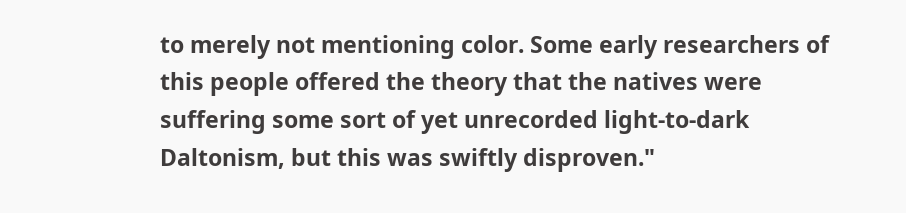to merely not mentioning color. Some early researchers of this people offered the theory that the natives were suffering some sort of yet unrecorded light-to-dark Daltonism, but this was swiftly disproven."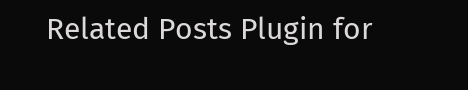Related Posts Plugin for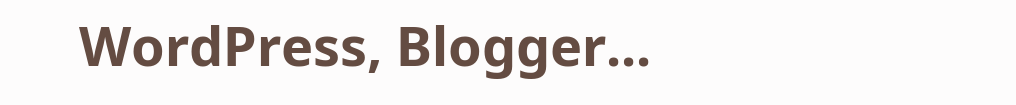WordPress, Blogger...